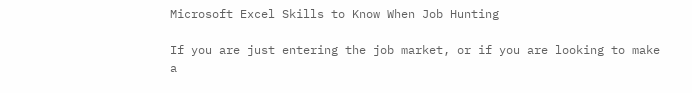Microsoft Excel Skills to Know When Job Hunting

If you are just entering the job market, or if you are looking to make a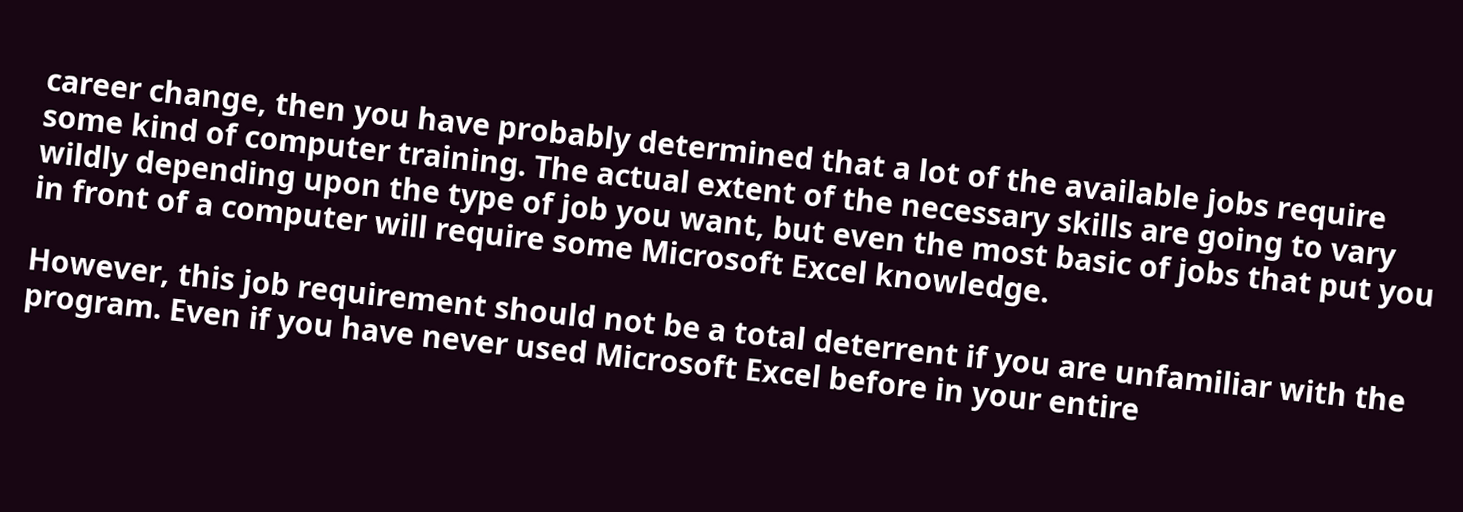career change, then you have probably determined that a lot of the available jobs require some kind of computer training. The actual extent of the necessary skills are going to vary wildly depending upon the type of job you want, but even the most basic of jobs that put you in front of a computer will require some Microsoft Excel knowledge.

However, this job requirement should not be a total deterrent if you are unfamiliar with the program. Even if you have never used Microsoft Excel before in your entire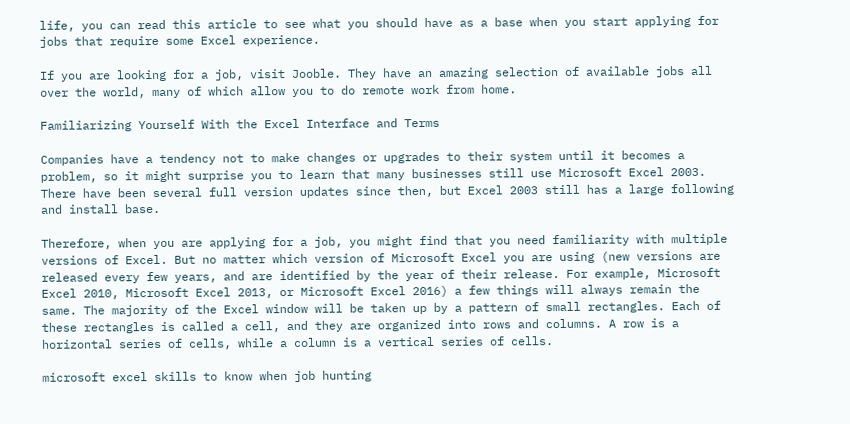life, you can read this article to see what you should have as a base when you start applying for jobs that require some Excel experience.

If you are looking for a job, visit Jooble. They have an amazing selection of available jobs all over the world, many of which allow you to do remote work from home.

Familiarizing Yourself With the Excel Interface and Terms

Companies have a tendency not to make changes or upgrades to their system until it becomes a problem, so it might surprise you to learn that many businesses still use Microsoft Excel 2003. There have been several full version updates since then, but Excel 2003 still has a large following and install base.

Therefore, when you are applying for a job, you might find that you need familiarity with multiple versions of Excel. But no matter which version of Microsoft Excel you are using (new versions are released every few years, and are identified by the year of their release. For example, Microsoft Excel 2010, Microsoft Excel 2013, or Microsoft Excel 2016) a few things will always remain the same. The majority of the Excel window will be taken up by a pattern of small rectangles. Each of these rectangles is called a cell, and they are organized into rows and columns. A row is a horizontal series of cells, while a column is a vertical series of cells.

microsoft excel skills to know when job hunting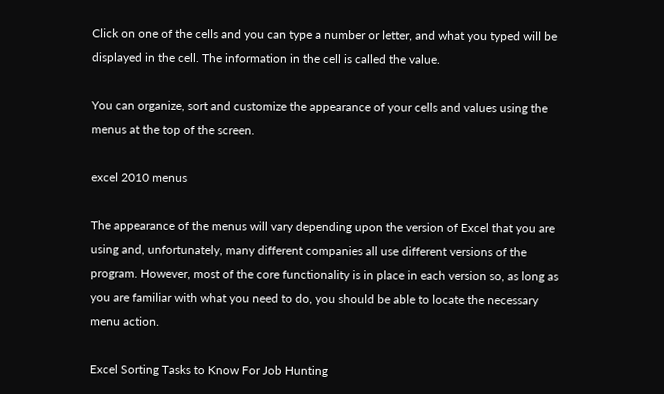Click on one of the cells and you can type a number or letter, and what you typed will be displayed in the cell. The information in the cell is called the value.

You can organize, sort and customize the appearance of your cells and values using the menus at the top of the screen.

excel 2010 menus

The appearance of the menus will vary depending upon the version of Excel that you are using and, unfortunately, many different companies all use different versions of the program. However, most of the core functionality is in place in each version so, as long as you are familiar with what you need to do, you should be able to locate the necessary menu action.

Excel Sorting Tasks to Know For Job Hunting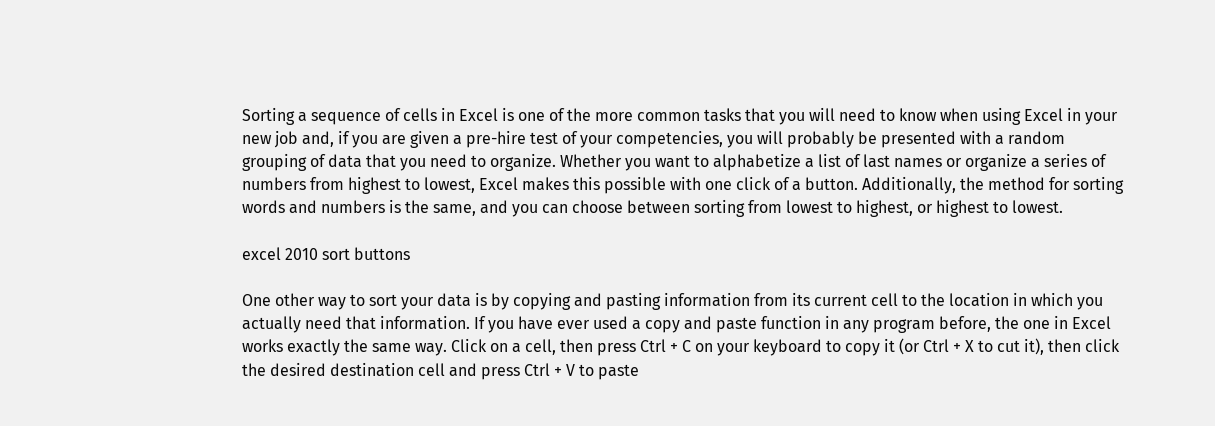Sorting a sequence of cells in Excel is one of the more common tasks that you will need to know when using Excel in your new job and, if you are given a pre-hire test of your competencies, you will probably be presented with a random grouping of data that you need to organize. Whether you want to alphabetize a list of last names or organize a series of numbers from highest to lowest, Excel makes this possible with one click of a button. Additionally, the method for sorting words and numbers is the same, and you can choose between sorting from lowest to highest, or highest to lowest.

excel 2010 sort buttons

One other way to sort your data is by copying and pasting information from its current cell to the location in which you actually need that information. If you have ever used a copy and paste function in any program before, the one in Excel works exactly the same way. Click on a cell, then press Ctrl + C on your keyboard to copy it (or Ctrl + X to cut it), then click the desired destination cell and press Ctrl + V to paste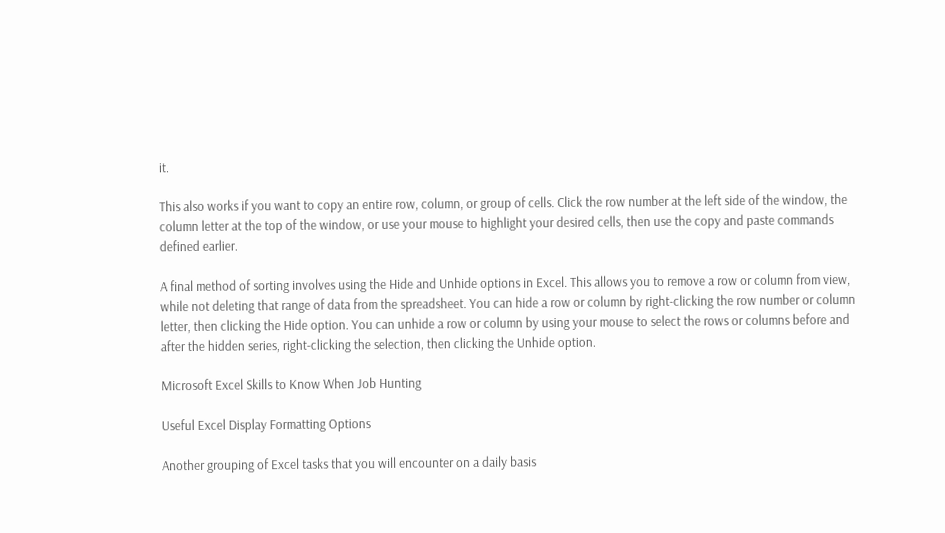it.

This also works if you want to copy an entire row, column, or group of cells. Click the row number at the left side of the window, the column letter at the top of the window, or use your mouse to highlight your desired cells, then use the copy and paste commands defined earlier.

A final method of sorting involves using the Hide and Unhide options in Excel. This allows you to remove a row or column from view, while not deleting that range of data from the spreadsheet. You can hide a row or column by right-clicking the row number or column letter, then clicking the Hide option. You can unhide a row or column by using your mouse to select the rows or columns before and after the hidden series, right-clicking the selection, then clicking the Unhide option.

Microsoft Excel Skills to Know When Job Hunting

Useful Excel Display Formatting Options

Another grouping of Excel tasks that you will encounter on a daily basis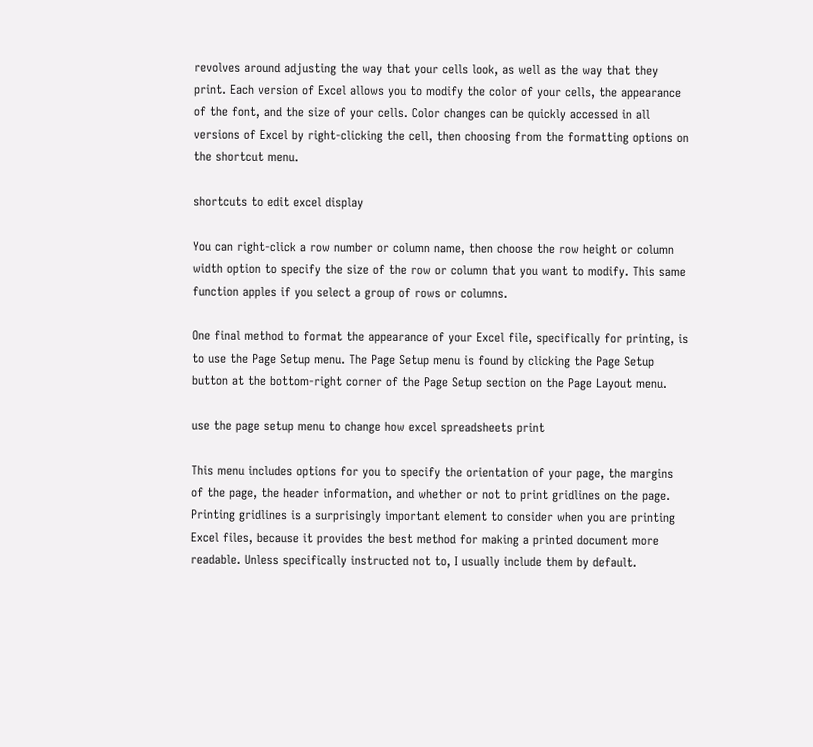revolves around adjusting the way that your cells look, as well as the way that they print. Each version of Excel allows you to modify the color of your cells, the appearance of the font, and the size of your cells. Color changes can be quickly accessed in all versions of Excel by right-clicking the cell, then choosing from the formatting options on the shortcut menu.

shortcuts to edit excel display

You can right-click a row number or column name, then choose the row height or column width option to specify the size of the row or column that you want to modify. This same function apples if you select a group of rows or columns.

One final method to format the appearance of your Excel file, specifically for printing, is to use the Page Setup menu. The Page Setup menu is found by clicking the Page Setup button at the bottom-right corner of the Page Setup section on the Page Layout menu.

use the page setup menu to change how excel spreadsheets print

This menu includes options for you to specify the orientation of your page, the margins of the page, the header information, and whether or not to print gridlines on the page. Printing gridlines is a surprisingly important element to consider when you are printing Excel files, because it provides the best method for making a printed document more readable. Unless specifically instructed not to, I usually include them by default.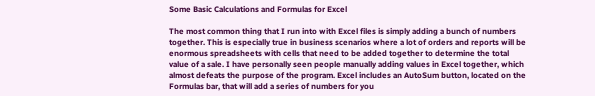Some Basic Calculations and Formulas for Excel

The most common thing that I run into with Excel files is simply adding a bunch of numbers together. This is especially true in business scenarios where a lot of orders and reports will be enormous spreadsheets with cells that need to be added together to determine the total value of a sale. I have personally seen people manually adding values in Excel together, which almost defeats the purpose of the program. Excel includes an AutoSum button, located on the Formulas bar, that will add a series of numbers for you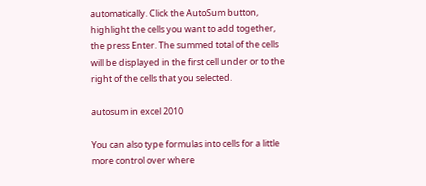automatically. Click the AutoSum button, highlight the cells you want to add together, the press Enter. The summed total of the cells will be displayed in the first cell under or to the right of the cells that you selected.

autosum in excel 2010

You can also type formulas into cells for a little more control over where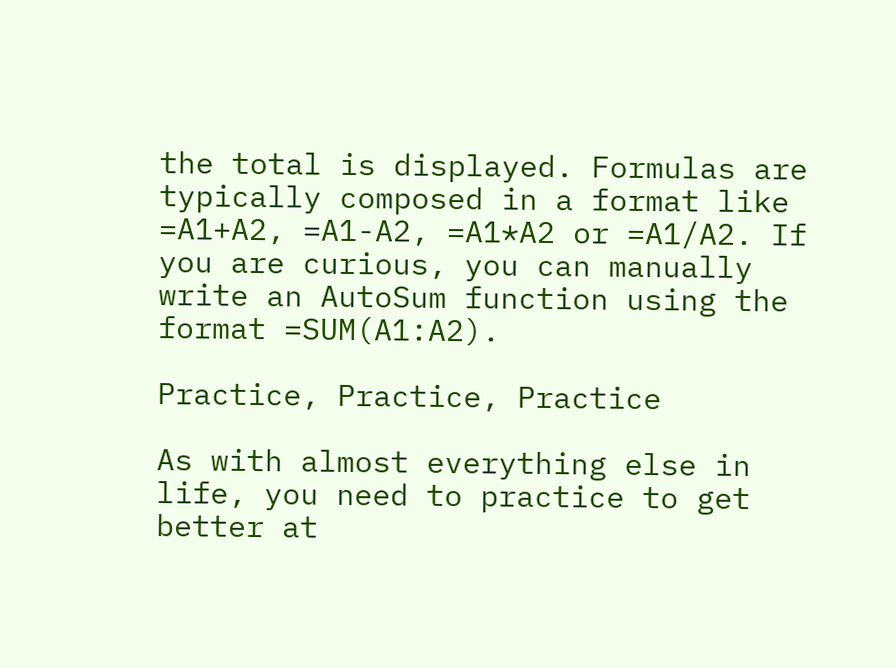the total is displayed. Formulas are typically composed in a format like =A1+A2, =A1-A2, =A1*A2 or =A1/A2. If you are curious, you can manually write an AutoSum function using the format =SUM(A1:A2).

Practice, Practice, Practice

As with almost everything else in life, you need to practice to get better at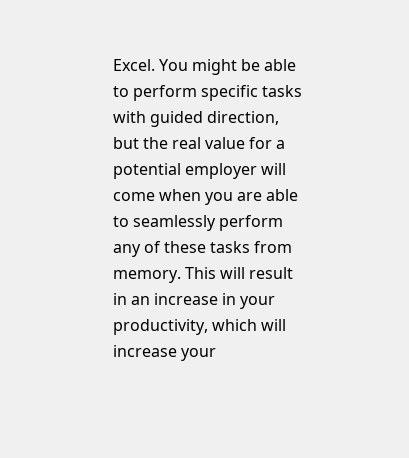Excel. You might be able to perform specific tasks with guided direction, but the real value for a potential employer will come when you are able to seamlessly perform any of these tasks from memory. This will result in an increase in your productivity, which will increase your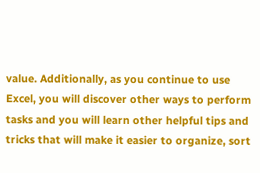value. Additionally, as you continue to use Excel, you will discover other ways to perform tasks and you will learn other helpful tips and tricks that will make it easier to organize, sort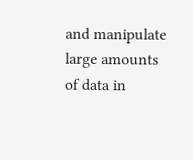and manipulate large amounts of data in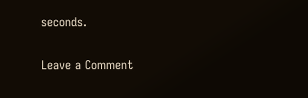seconds.

Leave a Comment